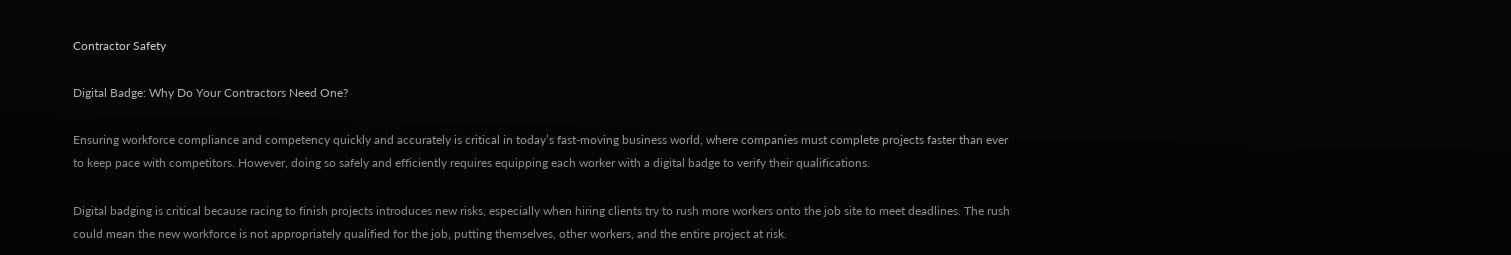Contractor Safety

Digital Badge: Why Do Your Contractors Need One?

Ensuring workforce compliance and competency quickly and accurately is critical in today’s fast-moving business world, where companies must complete projects faster than ever to keep pace with competitors. However, doing so safely and efficiently requires equipping each worker with a digital badge to verify their qualifications.

Digital badging is critical because racing to finish projects introduces new risks, especially when hiring clients try to rush more workers onto the job site to meet deadlines. The rush could mean the new workforce is not appropriately qualified for the job, putting themselves, other workers, and the entire project at risk.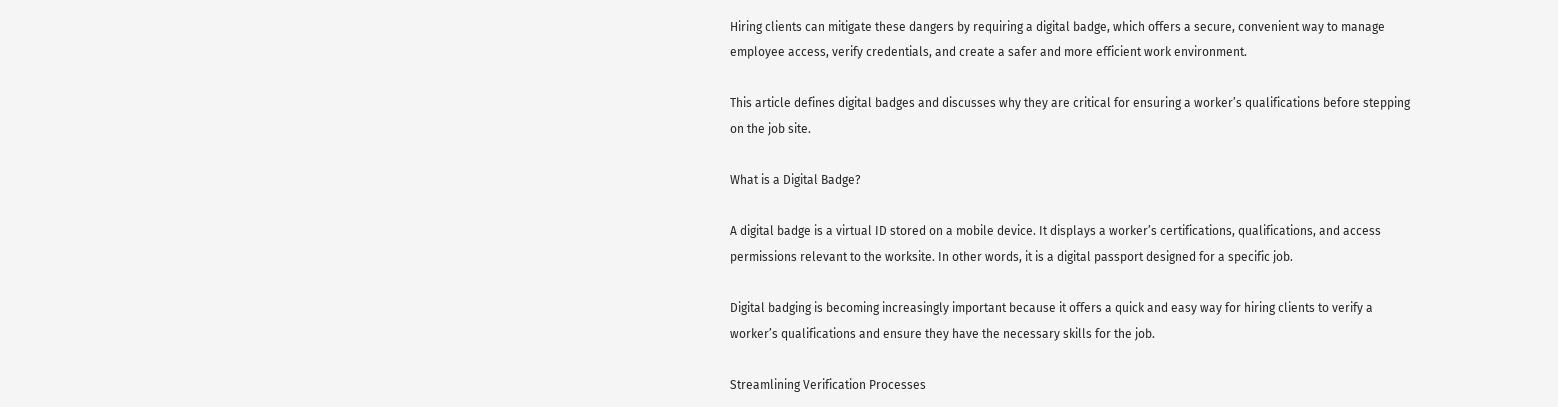Hiring clients can mitigate these dangers by requiring a digital badge, which offers a secure, convenient way to manage employee access, verify credentials, and create a safer and more efficient work environment.

This article defines digital badges and discusses why they are critical for ensuring a worker’s qualifications before stepping on the job site.

What is a Digital Badge?

A digital badge is a virtual ID stored on a mobile device. It displays a worker’s certifications, qualifications, and access permissions relevant to the worksite. In other words, it is a digital passport designed for a specific job.

Digital badging is becoming increasingly important because it offers a quick and easy way for hiring clients to verify a worker’s qualifications and ensure they have the necessary skills for the job.

Streamlining Verification Processes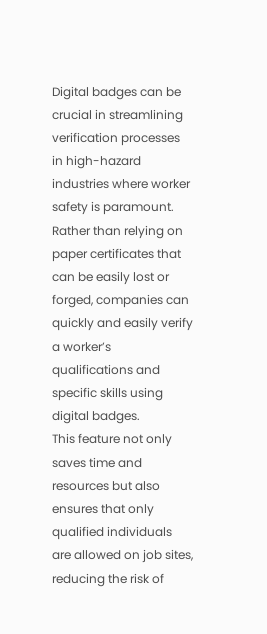Digital badges can be crucial in streamlining verification processes in high-hazard industries where worker safety is paramount. Rather than relying on paper certificates that can be easily lost or forged, companies can quickly and easily verify a worker’s qualifications and specific skills using digital badges.
This feature not only saves time and resources but also ensures that only qualified individuals are allowed on job sites, reducing the risk of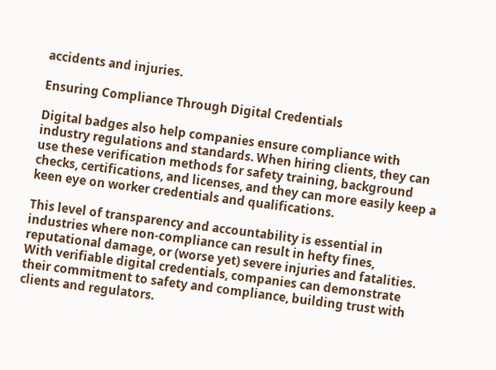accidents and injuries.

Ensuring Compliance Through Digital Credentials

Digital badges also help companies ensure compliance with industry regulations and standards. When hiring clients, they can use these verification methods for safety training, background checks, certifications, and licenses, and they can more easily keep a keen eye on worker credentials and qualifications.

This level of transparency and accountability is essential in industries where non-compliance can result in hefty fines, reputational damage, or (worse yet) severe injuries and fatalities. With verifiable digital credentials, companies can demonstrate their commitment to safety and compliance, building trust with clients and regulators.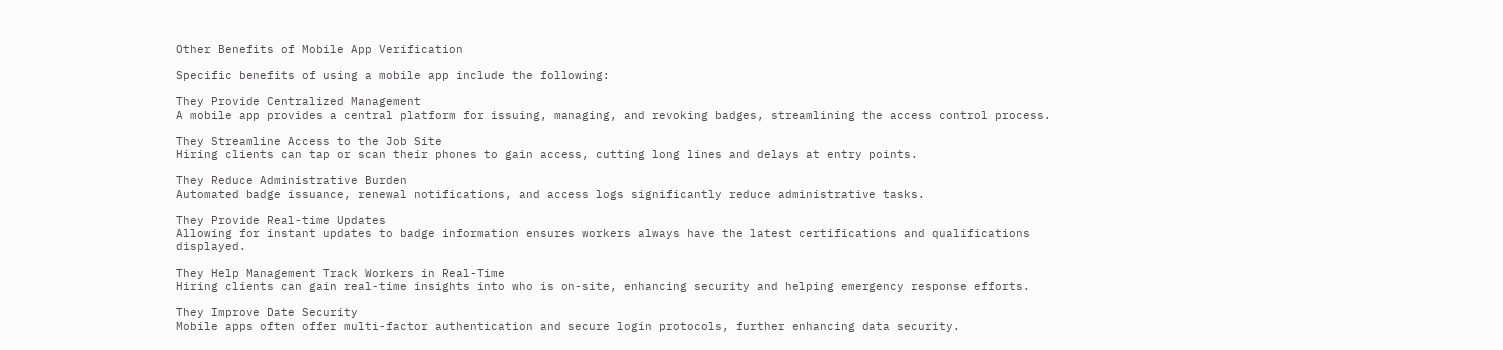Other Benefits of Mobile App Verification

Specific benefits of using a mobile app include the following:

They Provide Centralized Management
A mobile app provides a central platform for issuing, managing, and revoking badges, streamlining the access control process.

They Streamline Access to the Job Site
Hiring clients can tap or scan their phones to gain access, cutting long lines and delays at entry points.

They Reduce Administrative Burden
Automated badge issuance, renewal notifications, and access logs significantly reduce administrative tasks.

They Provide Real-time Updates
Allowing for instant updates to badge information ensures workers always have the latest certifications and qualifications displayed.

They Help Management Track Workers in Real-Time
Hiring clients can gain real-time insights into who is on-site, enhancing security and helping emergency response efforts.

They Improve Date Security
Mobile apps often offer multi-factor authentication and secure login protocols, further enhancing data security.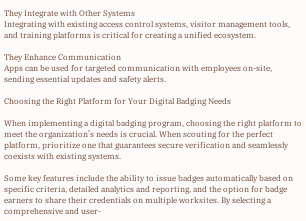They Integrate with Other Systems
Integrating with existing access control systems, visitor management tools, and training platforms is critical for creating a unified ecosystem.

They Enhance Communication
Apps can be used for targeted communication with employees on-site, sending essential updates and safety alerts.

Choosing the Right Platform for Your Digital Badging Needs

When implementing a digital badging program, choosing the right platform to meet the organization’s needs is crucial. When scouting for the perfect platform, prioritize one that guarantees secure verification and seamlessly coexists with existing systems.

Some key features include the ability to issue badges automatically based on specific criteria, detailed analytics and reporting, and the option for badge earners to share their credentials on multiple worksites. By selecting a comprehensive and user-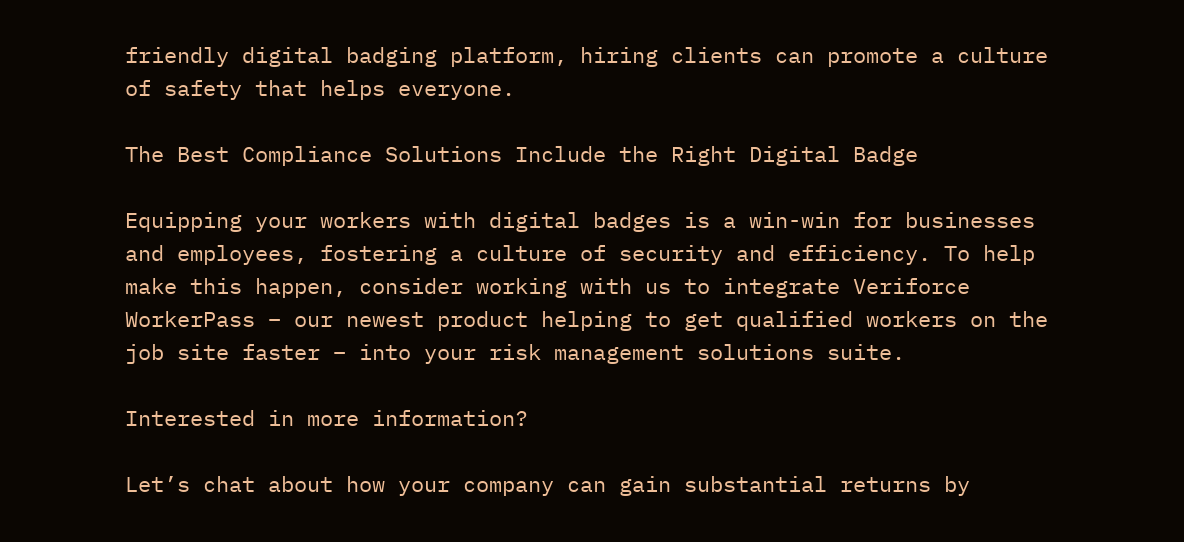friendly digital badging platform, hiring clients can promote a culture of safety that helps everyone.

The Best Compliance Solutions Include the Right Digital Badge

Equipping your workers with digital badges is a win-win for businesses and employees, fostering a culture of security and efficiency. To help make this happen, consider working with us to integrate Veriforce WorkerPass – our newest product helping to get qualified workers on the job site faster – into your risk management solutions suite.

Interested in more information?

Let’s chat about how your company can gain substantial returns by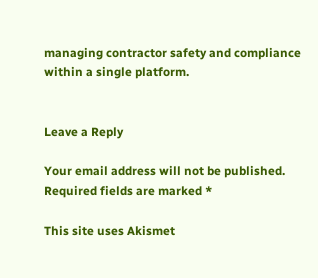managing contractor safety and compliance within a single platform.


Leave a Reply

Your email address will not be published. Required fields are marked *

This site uses Akismet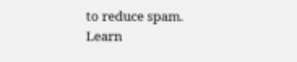to reduce spam. Learn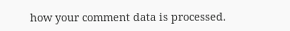how your comment data is processed.